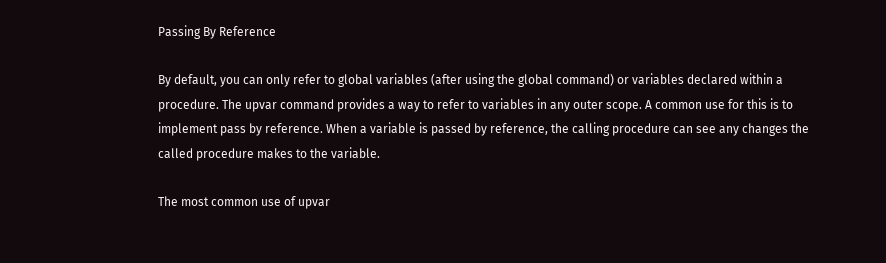Passing By Reference

By default, you can only refer to global variables (after using the global command) or variables declared within a procedure. The upvar command provides a way to refer to variables in any outer scope. A common use for this is to implement pass by reference. When a variable is passed by reference, the calling procedure can see any changes the called procedure makes to the variable.

The most common use of upvar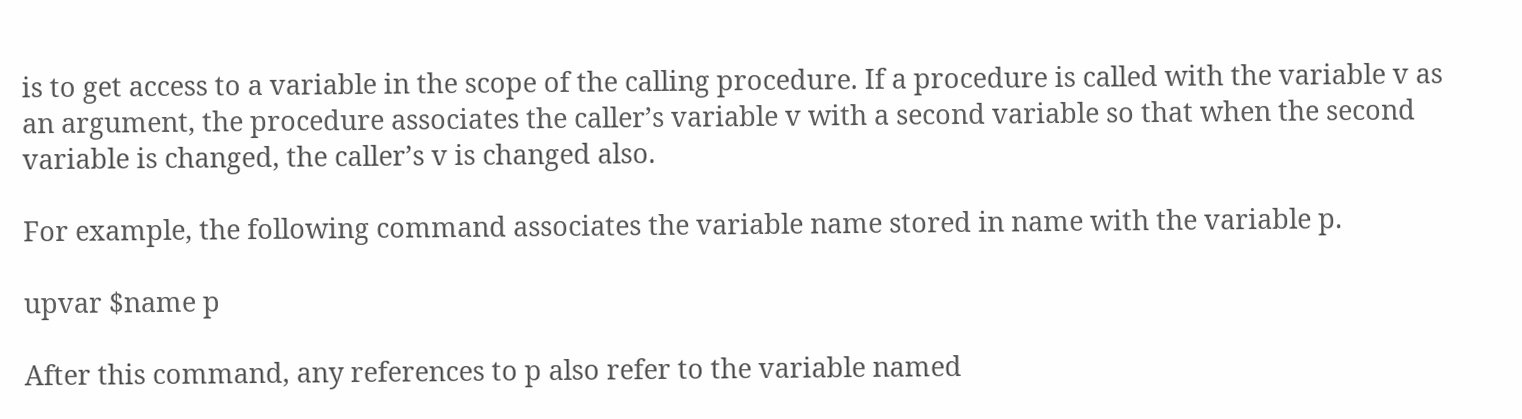is to get access to a variable in the scope of the calling procedure. If a procedure is called with the variable v as an argument, the procedure associates the caller’s variable v with a second variable so that when the second variable is changed, the caller’s v is changed also.

For example, the following command associates the variable name stored in name with the variable p.

upvar $name p

After this command, any references to p also refer to the variable named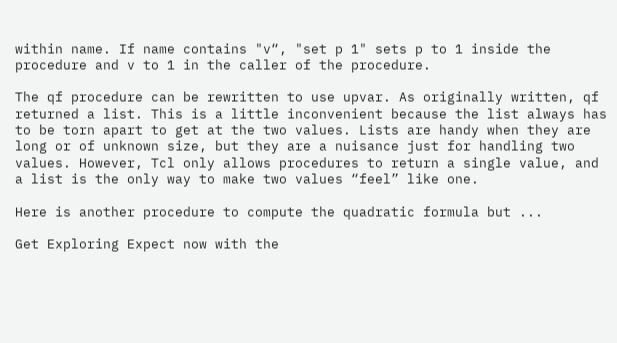within name. If name contains "v“, "set p 1" sets p to 1 inside the procedure and v to 1 in the caller of the procedure.

The qf procedure can be rewritten to use upvar. As originally written, qf returned a list. This is a little inconvenient because the list always has to be torn apart to get at the two values. Lists are handy when they are long or of unknown size, but they are a nuisance just for handling two values. However, Tcl only allows procedures to return a single value, and a list is the only way to make two values “feel” like one.

Here is another procedure to compute the quadratic formula but ...

Get Exploring Expect now with the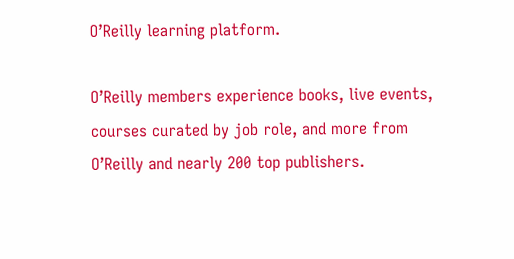O’Reilly learning platform.

O’Reilly members experience books, live events, courses curated by job role, and more from O’Reilly and nearly 200 top publishers.